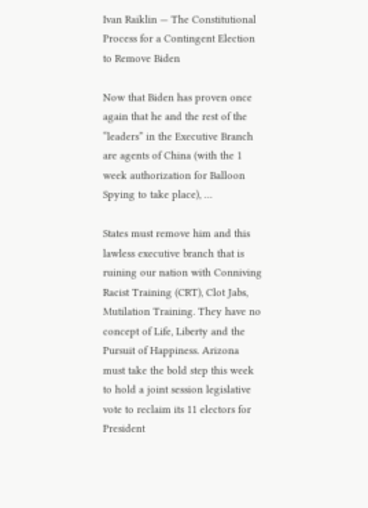Ivan Raiklin — The Constitutional Process for a Contingent Election to Remove Biden

Now that Biden has proven once again that he and the rest of the “leaders” in the Executive Branch are agents of China (with the 1 week authorization for Balloon Spying to take place), …

States must remove him and this lawless executive branch that is ruining our nation with Conniving Racist Training (CRT), Clot Jabs, Mutilation Training. They have no concept of Life, Liberty and the Pursuit of Happiness. Arizona must take the bold step this week to hold a joint session legislative vote to reclaim its 11 electors for President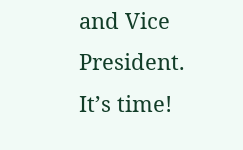and Vice President. It’s time!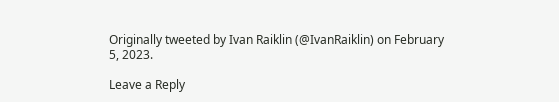Originally tweeted by Ivan Raiklin (@IvanRaiklin) on February 5, 2023.

Leave a Reply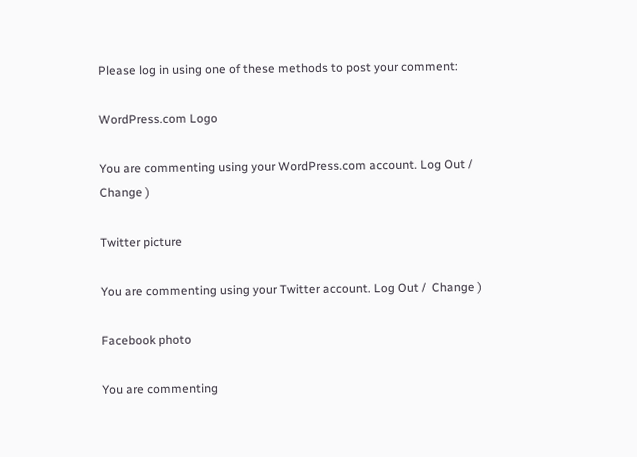Please log in using one of these methods to post your comment:

WordPress.com Logo

You are commenting using your WordPress.com account. Log Out /  Change )

Twitter picture

You are commenting using your Twitter account. Log Out /  Change )

Facebook photo

You are commenting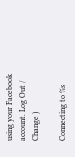using your Facebook account. Log Out /  Change )

Connecting to %s